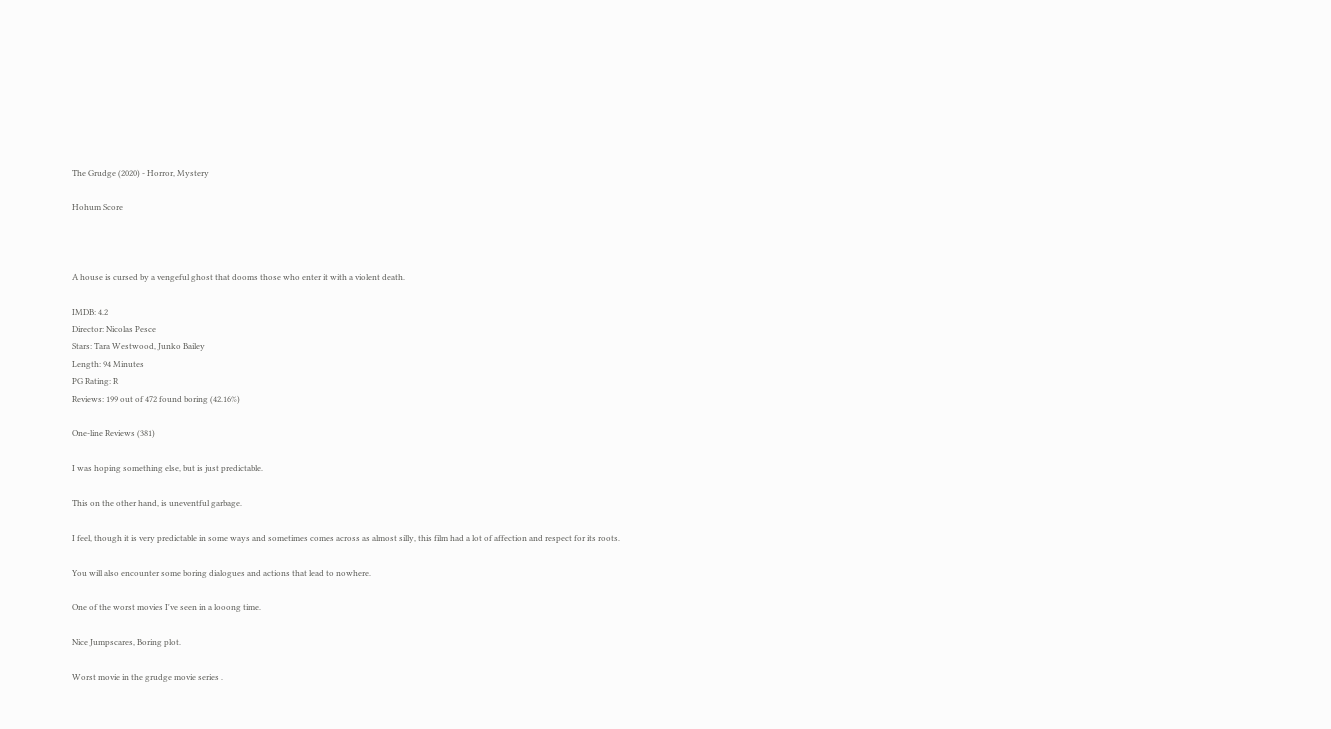The Grudge (2020) - Horror, Mystery

Hohum Score



A house is cursed by a vengeful ghost that dooms those who enter it with a violent death.

IMDB: 4.2
Director: Nicolas Pesce
Stars: Tara Westwood, Junko Bailey
Length: 94 Minutes
PG Rating: R
Reviews: 199 out of 472 found boring (42.16%)

One-line Reviews (381)

I was hoping something else, but is just predictable.

This on the other hand, is uneventful garbage.

I feel, though it is very predictable in some ways and sometimes comes across as almost silly, this film had a lot of affection and respect for its roots.

You will also encounter some boring dialogues and actions that lead to nowhere.

One of the worst movies I've seen in a looong time.

Nice Jumpscares, Boring plot.

Worst movie in the grudge movie series .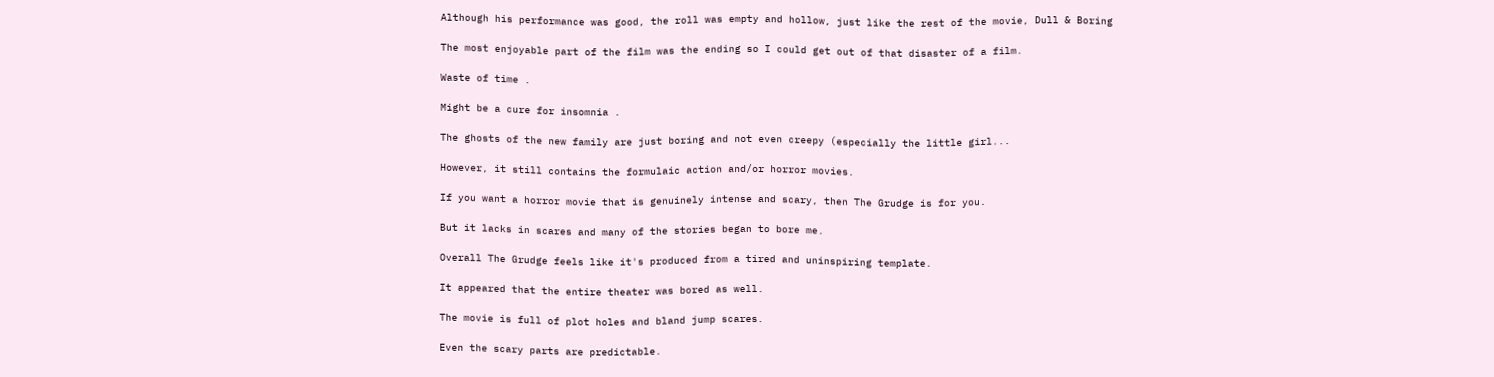Although his performance was good, the roll was empty and hollow, just like the rest of the movie, Dull & Boring

The most enjoyable part of the film was the ending so I could get out of that disaster of a film.

Waste of time .

Might be a cure for insomnia .

The ghosts of the new family are just boring and not even creepy (especially the little girl...

However, it still contains the formulaic action and/or horror movies.

If you want a horror movie that is genuinely intense and scary, then The Grudge is for you.

But it lacks in scares and many of the stories began to bore me.

Overall The Grudge feels like it's produced from a tired and uninspiring template.

It appeared that the entire theater was bored as well.

The movie is full of plot holes and bland jump scares.

Even the scary parts are predictable.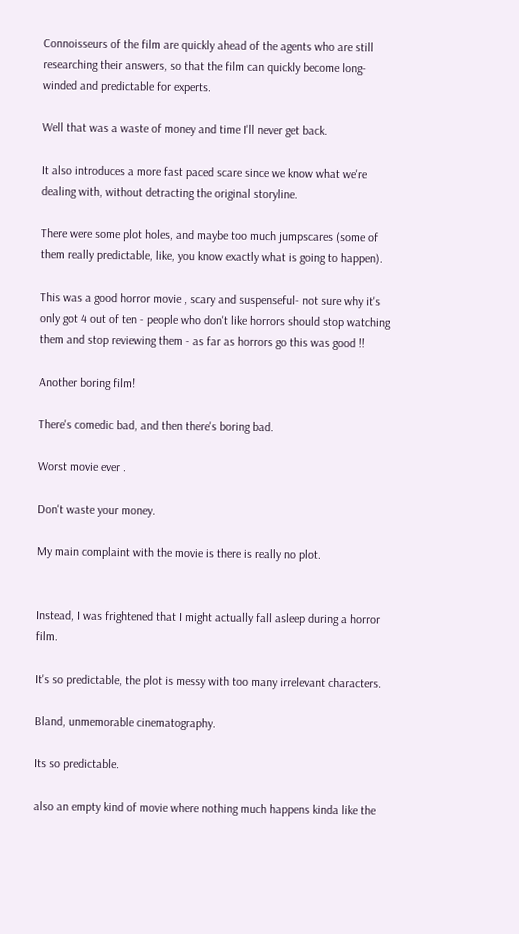Connoisseurs of the film are quickly ahead of the agents who are still researching their answers, so that the film can quickly become long-winded and predictable for experts.

Well that was a waste of money and time I'll never get back.

It also introduces a more fast paced scare since we know what we're dealing with, without detracting the original storyline.

There were some plot holes, and maybe too much jumpscares (some of them really predictable, like, you know exactly what is going to happen).

This was a good horror movie , scary and suspenseful- not sure why it's only got 4 out of ten - people who don't like horrors should stop watching them and stop reviewing them - as far as horrors go this was good !!

Another boring film!

There's comedic bad, and then there's boring bad.

Worst movie ever .

Don't waste your money.

My main complaint with the movie is there is really no plot.


Instead, I was frightened that I might actually fall asleep during a horror film.

It's so predictable, the plot is messy with too many irrelevant characters.

Bland, unmemorable cinematography.

Its so predictable.

also an empty kind of movie where nothing much happens kinda like the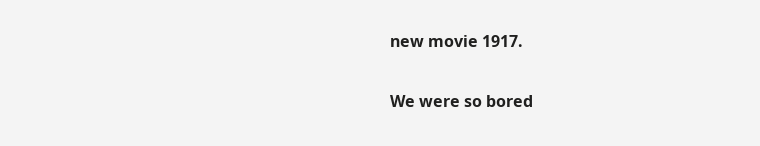new movie 1917.

We were so bored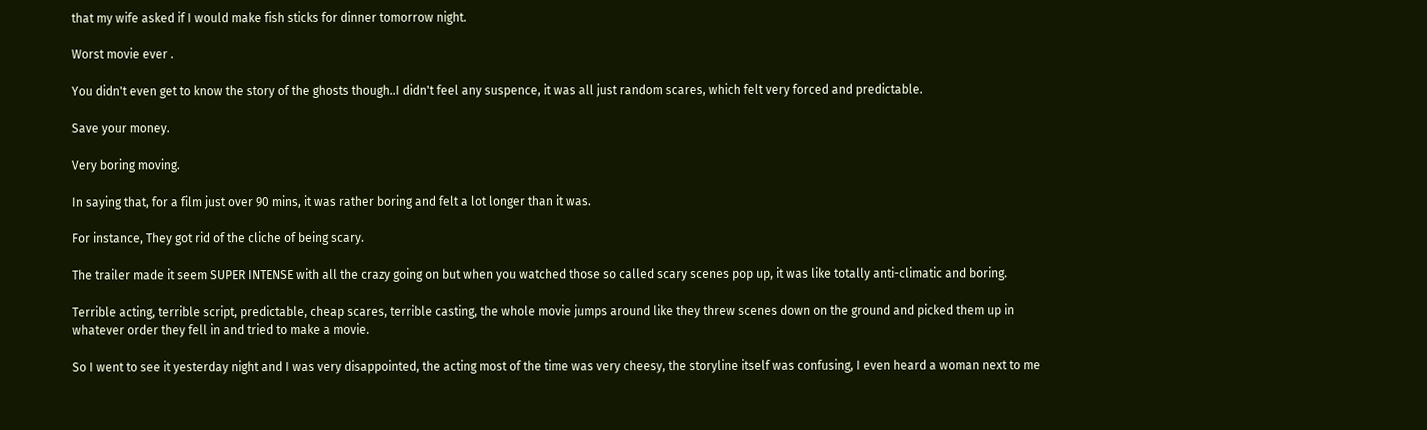that my wife asked if I would make fish sticks for dinner tomorrow night.

Worst movie ever .

You didn't even get to know the story of the ghosts though..I didn't feel any suspence, it was all just random scares, which felt very forced and predictable.

Save your money.

Very boring moving.

In saying that, for a film just over 90 mins, it was rather boring and felt a lot longer than it was.

For instance, They got rid of the cliche of being scary.

The trailer made it seem SUPER INTENSE with all the crazy going on but when you watched those so called scary scenes pop up, it was like totally anti-climatic and boring.

Terrible acting, terrible script, predictable, cheap scares, terrible casting, the whole movie jumps around like they threw scenes down on the ground and picked them up in whatever order they fell in and tried to make a movie.

So I went to see it yesterday night and I was very disappointed, the acting most of the time was very cheesy, the storyline itself was confusing, I even heard a woman next to me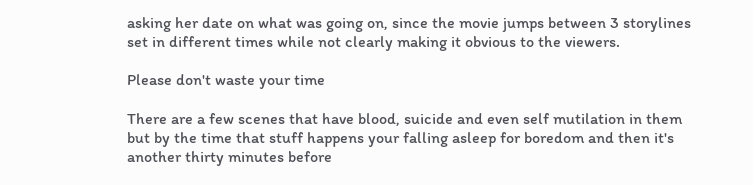asking her date on what was going on, since the movie jumps between 3 storylines set in different times while not clearly making it obvious to the viewers.

Please don't waste your time

There are a few scenes that have blood, suicide and even self mutilation in them but by the time that stuff happens your falling asleep for boredom and then it's another thirty minutes before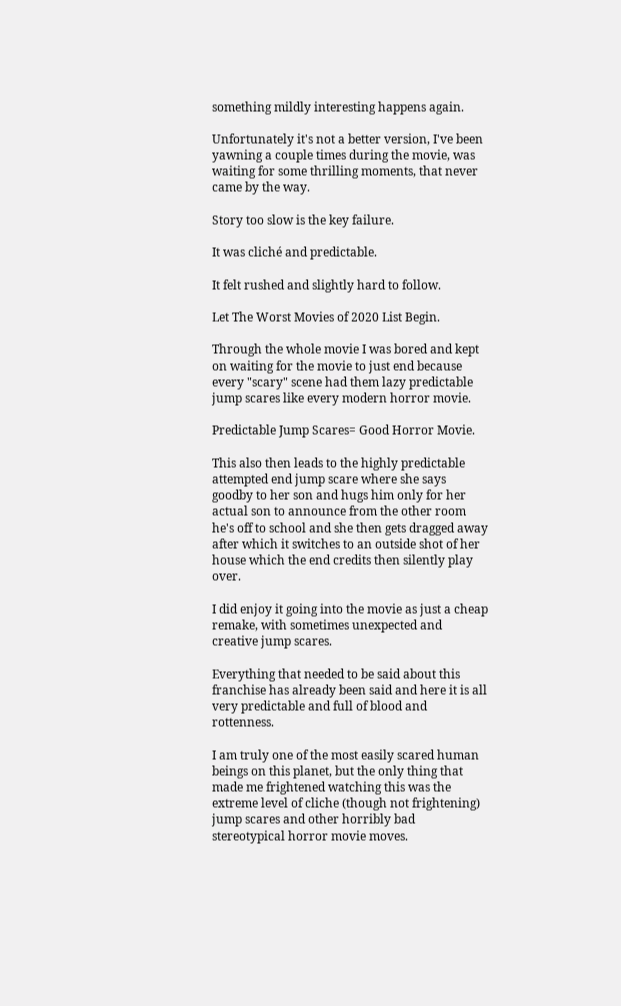something mildly interesting happens again.

Unfortunately it's not a better version, I've been yawning a couple times during the movie, was waiting for some thrilling moments, that never came by the way.

Story too slow is the key failure.

It was cliché and predictable.

It felt rushed and slightly hard to follow.

Let The Worst Movies of 2020 List Begin.

Through the whole movie I was bored and kept on waiting for the movie to just end because every "scary" scene had them lazy predictable jump scares like every modern horror movie.

Predictable Jump Scares= Good Horror Movie.

This also then leads to the highly predictable attempted end jump scare where she says goodby to her son and hugs him only for her actual son to announce from the other room he's off to school and she then gets dragged away after which it switches to an outside shot of her house which the end credits then silently play over.

I did enjoy it going into the movie as just a cheap remake, with sometimes unexpected and creative jump scares.

Everything that needed to be said about this franchise has already been said and here it is all very predictable and full of blood and rottenness.

I am truly one of the most easily scared human beings on this planet, but the only thing that made me frightened watching this was the extreme level of cliche (though not frightening) jump scares and other horribly bad stereotypical horror movie moves.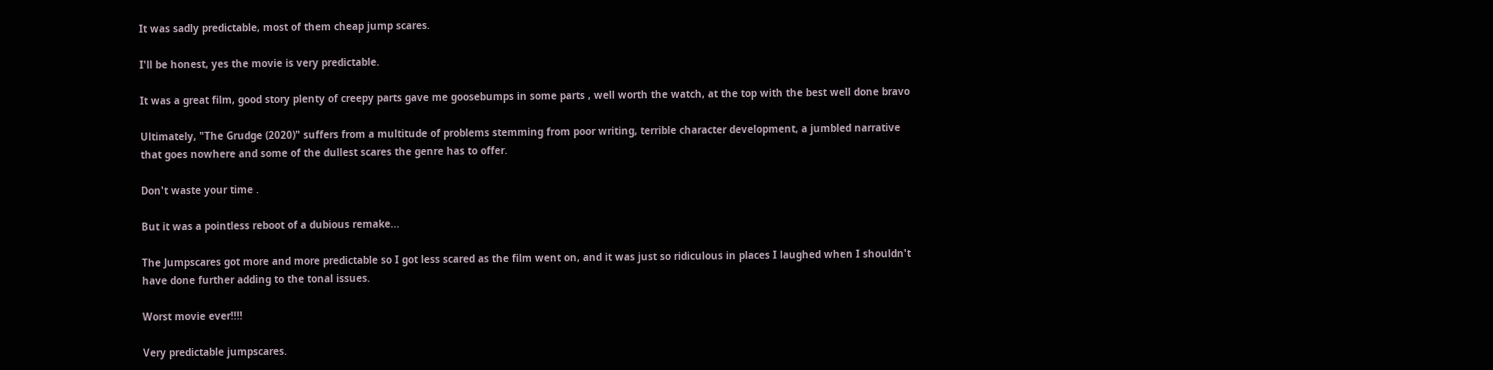It was sadly predictable, most of them cheap jump scares.

I'll be honest, yes the movie is very predictable.

It was a great film, good story plenty of creepy parts gave me goosebumps in some parts , well worth the watch, at the top with the best well done bravo

Ultimately, "The Grudge (2020)" suffers from a multitude of problems stemming from poor writing, terrible character development, a jumbled narrative that goes nowhere and some of the dullest scares the genre has to offer.

Don't waste your time .

But it was a pointless reboot of a dubious remake...

The Jumpscares got more and more predictable so I got less scared as the film went on, and it was just so ridiculous in places I laughed when I shouldn't have done further adding to the tonal issues.

Worst movie ever!!!!

Very predictable jumpscares.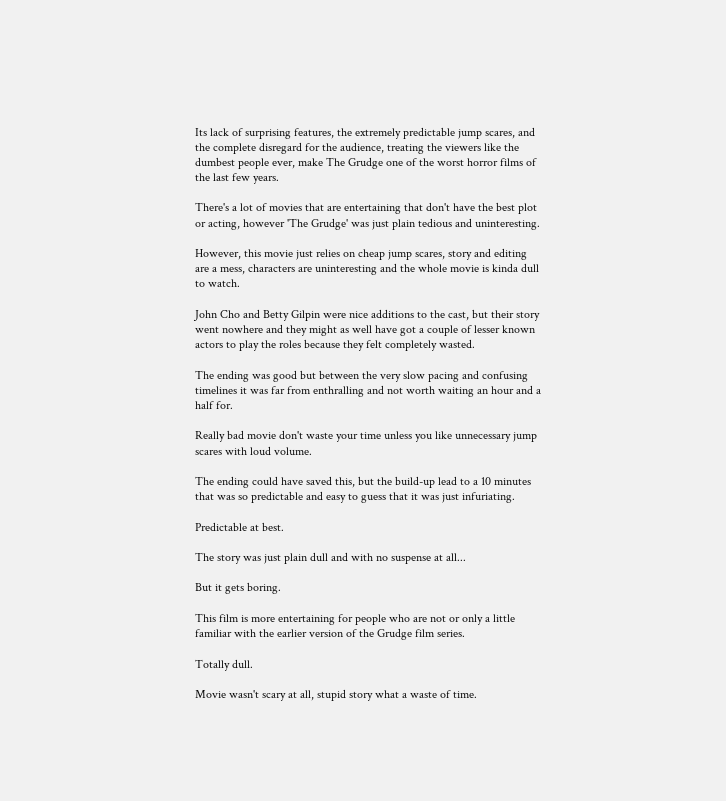Its lack of surprising features, the extremely predictable jump scares, and the complete disregard for the audience, treating the viewers like the dumbest people ever, make The Grudge one of the worst horror films of the last few years.

There's a lot of movies that are entertaining that don't have the best plot or acting, however 'The Grudge' was just plain tedious and uninteresting.

However, this movie just relies on cheap jump scares, story and editing are a mess, characters are uninteresting and the whole movie is kinda dull to watch.

John Cho and Betty Gilpin were nice additions to the cast, but their story went nowhere and they might as well have got a couple of lesser known actors to play the roles because they felt completely wasted.

The ending was good but between the very slow pacing and confusing timelines it was far from enthralling and not worth waiting an hour and a half for.

Really bad movie don't waste your time unless you like unnecessary jump scares with loud volume.

The ending could have saved this, but the build-up lead to a 10 minutes that was so predictable and easy to guess that it was just infuriating.

Predictable at best.

The story was just plain dull and with no suspense at all...

But it gets boring.

This film is more entertaining for people who are not or only a little familiar with the earlier version of the Grudge film series.

Totally dull.

Movie wasn't scary at all, stupid story what a waste of time.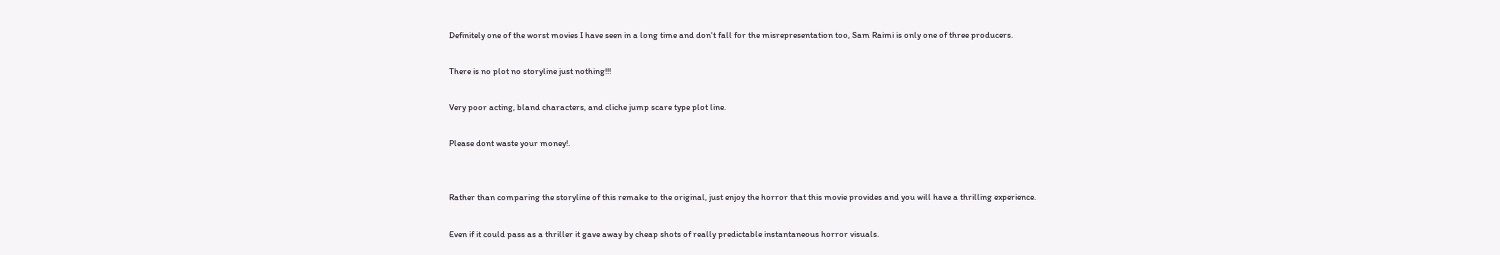Definitely one of the worst movies I have seen in a long time and don't fall for the misrepresentation too, Sam Raimi is only one of three producers.

There is no plot no storyline just nothing!!!

Very poor acting, bland characters, and cliche jump scare type plot line.

Please dont waste your money!.


Rather than comparing the storyline of this remake to the original, just enjoy the horror that this movie provides and you will have a thrilling experience.

Even if it could pass as a thriller it gave away by cheap shots of really predictable instantaneous horror visuals.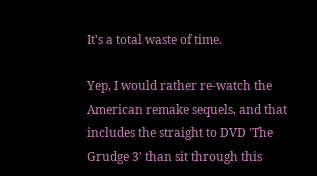It's a total waste of time.

Yep, I would rather re-watch the American remake sequels, and that includes the straight to DVD 'The Grudge 3' than sit through this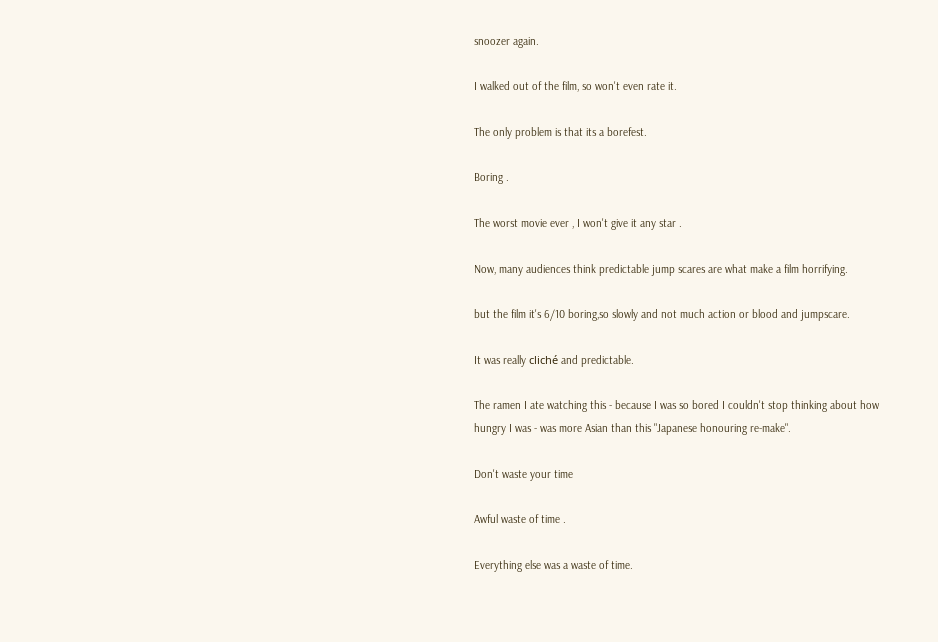snoozer again.

I walked out of the film, so won't even rate it.

The only problem is that its a borefest.

Boring .

The worst movie ever , I won't give it any star .

Now, many audiences think predictable jump scares are what make a film horrifying.

but the film it's 6/10 boring,so slowly and not much action or blood and jumpscare.

It was really cliché and predictable.

The ramen I ate watching this - because I was so bored I couldn't stop thinking about how hungry I was - was more Asian than this "Japanese honouring re-make".

Don't waste your time

Awful waste of time .

Everything else was a waste of time.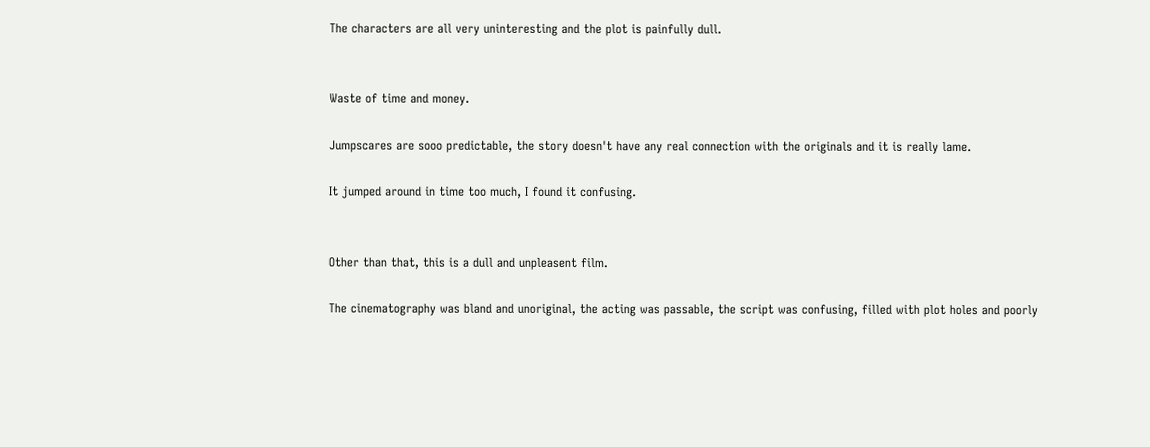The characters are all very uninteresting and the plot is painfully dull.


Waste of time and money.

Jumpscares are sooo predictable, the story doesn't have any real connection with the originals and it is really lame.

It jumped around in time too much, I found it confusing.


Other than that, this is a dull and unpleasent film.

The cinematography was bland and unoriginal, the acting was passable, the script was confusing, filled with plot holes and poorly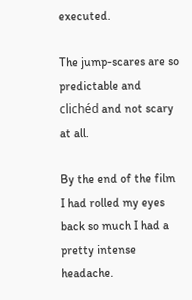executed.

The jump-scares are so predictable and clichéd and not scary at all.

By the end of the film I had rolled my eyes back so much I had a pretty intense headache.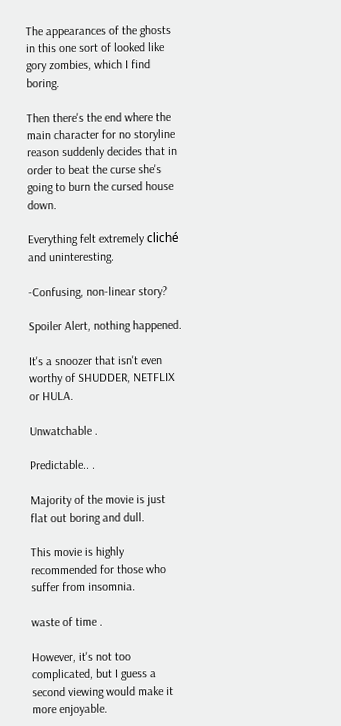The appearances of the ghosts in this one sort of looked like gory zombies, which I find boring.

Then there's the end where the main character for no storyline reason suddenly decides that in order to beat the curse she's going to burn the cursed house down.

Everything felt extremely cliché and uninteresting.

-Confusing, non-linear story?

Spoiler Alert, nothing happened.

It's a snoozer that isn't even worthy of SHUDDER, NETFLIX or HULA.

Unwatchable .

Predictable.. .

Majority of the movie is just flat out boring and dull.

This movie is highly recommended for those who suffer from insomnia.

waste of time .

However, it's not too complicated, but I guess a second viewing would make it more enjoyable.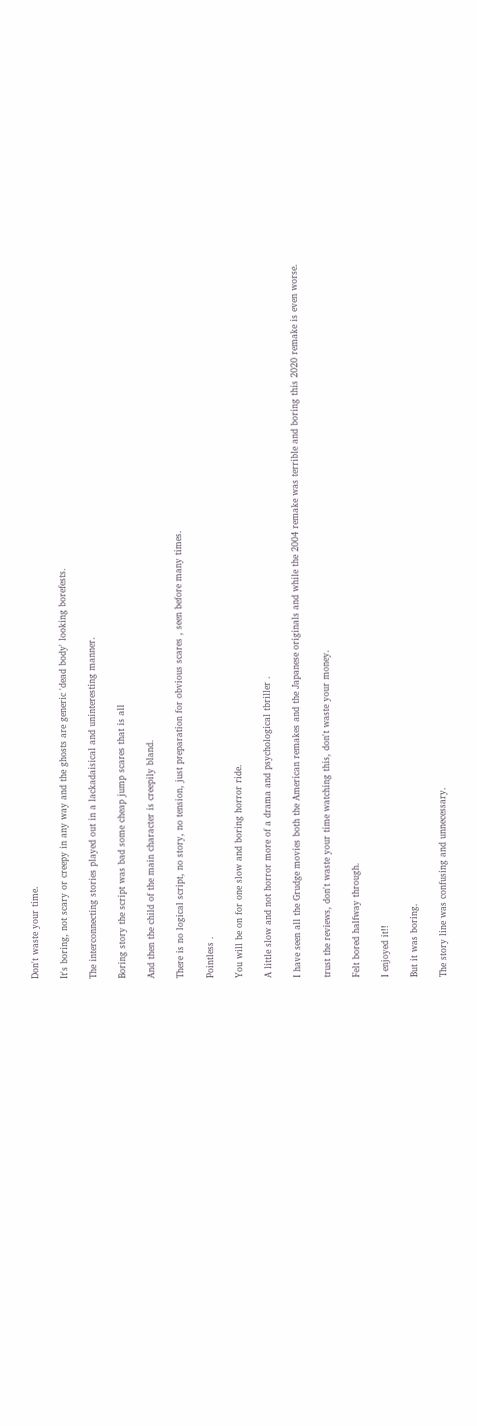Don't waste your time.

It's boring, not scary or creepy in any way and the ghosts are generic 'dead body' looking borefests.

The interconnecting stories played out in a lackadaisical and uninteresting manner.

Boring story the script was bad some cheap jump scares that is all

And then the child of the main character is creepily bland.

There is no logical script, no story, no tension, just preparation for obvious scares , seen before many times.

Pointless .

You will be on for one slow and boring horror ride.

A little slow and not horror more of a drama and psychological tbriller .

I have seen all the Grudge movies both the American remakes and the Japanese originals and while the 2004 remake was terrible and boring this 2020 remake is even worse.

trust the reviews, don't waste your time watching this, don't waste your money.

Felt bored halfway through.

I enjoyed it!!

But it was boring.

The story line was confusing and unnecessary.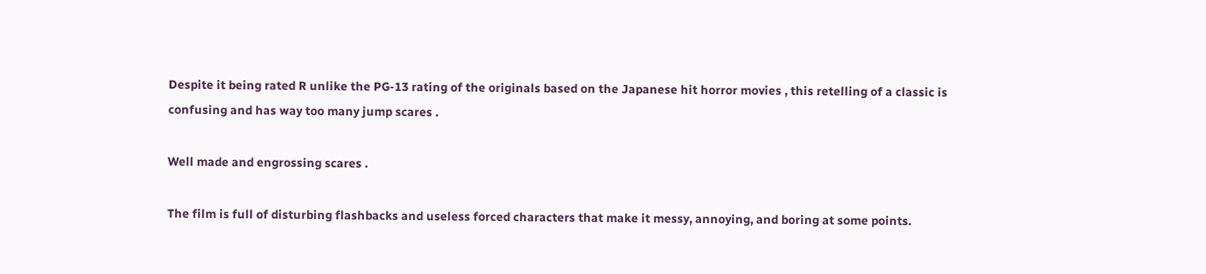Despite it being rated R unlike the PG-13 rating of the originals based on the Japanese hit horror movies , this retelling of a classic is confusing and has way too many jump scares .

Well made and engrossing scares .

The film is full of disturbing flashbacks and useless forced characters that make it messy, annoying, and boring at some points.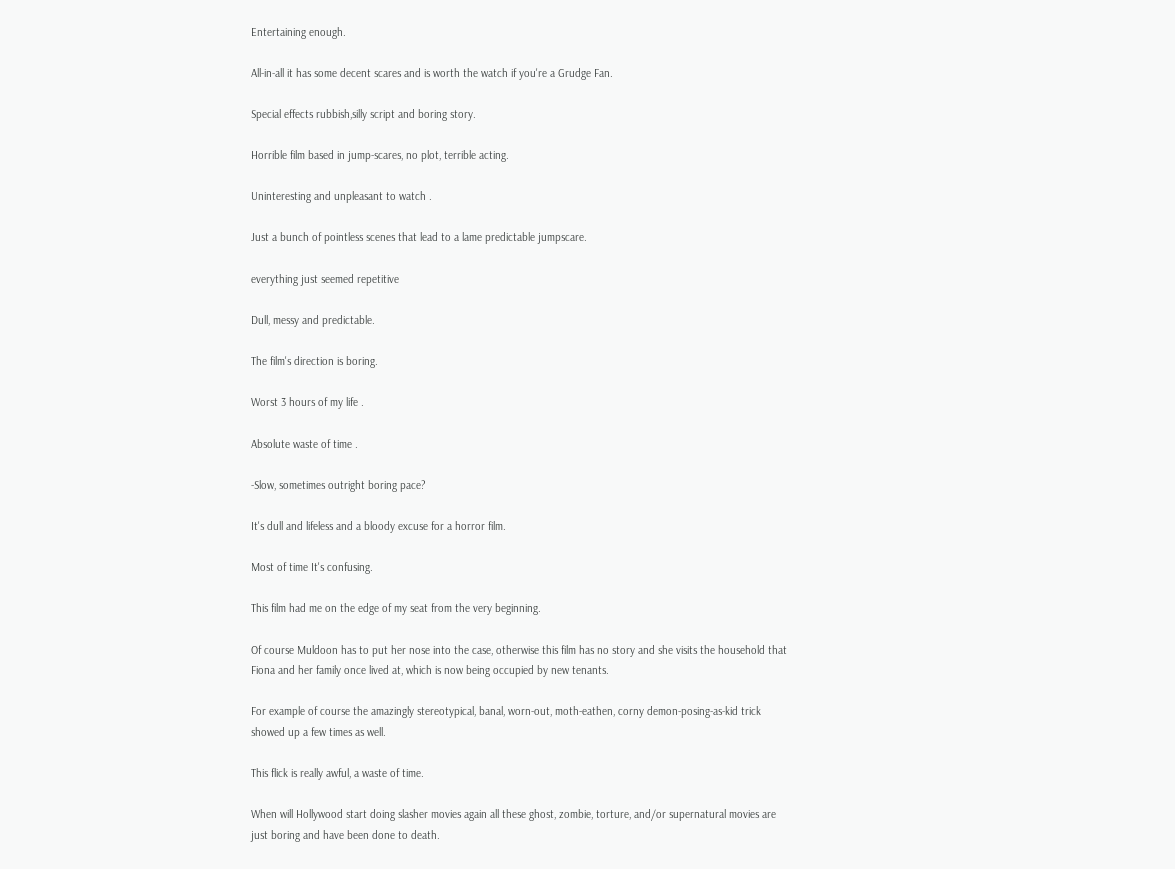Entertaining enough.

All-in-all it has some decent scares and is worth the watch if you're a Grudge Fan.

Special effects rubbish,silly script and boring story.

Horrible film based in jump-scares, no plot, terrible acting.

Uninteresting and unpleasant to watch .

Just a bunch of pointless scenes that lead to a lame predictable jumpscare.

everything just seemed repetitive

Dull, messy and predictable.

The film's direction is boring.

Worst 3 hours of my life .

Absolute waste of time .

-Slow, sometimes outright boring pace?

It's dull and lifeless and a bloody excuse for a horror film.

Most of time It's confusing.

This film had me on the edge of my seat from the very beginning.

Of course Muldoon has to put her nose into the case, otherwise this film has no story and she visits the household that Fiona and her family once lived at, which is now being occupied by new tenants.

For example of course the amazingly stereotypical, banal, worn-out, moth-eathen, corny demon-posing-as-kid trick showed up a few times as well.

This flick is really awful, a waste of time.

When will Hollywood start doing slasher movies again all these ghost, zombie, torture, and/or supernatural movies are just boring and have been done to death.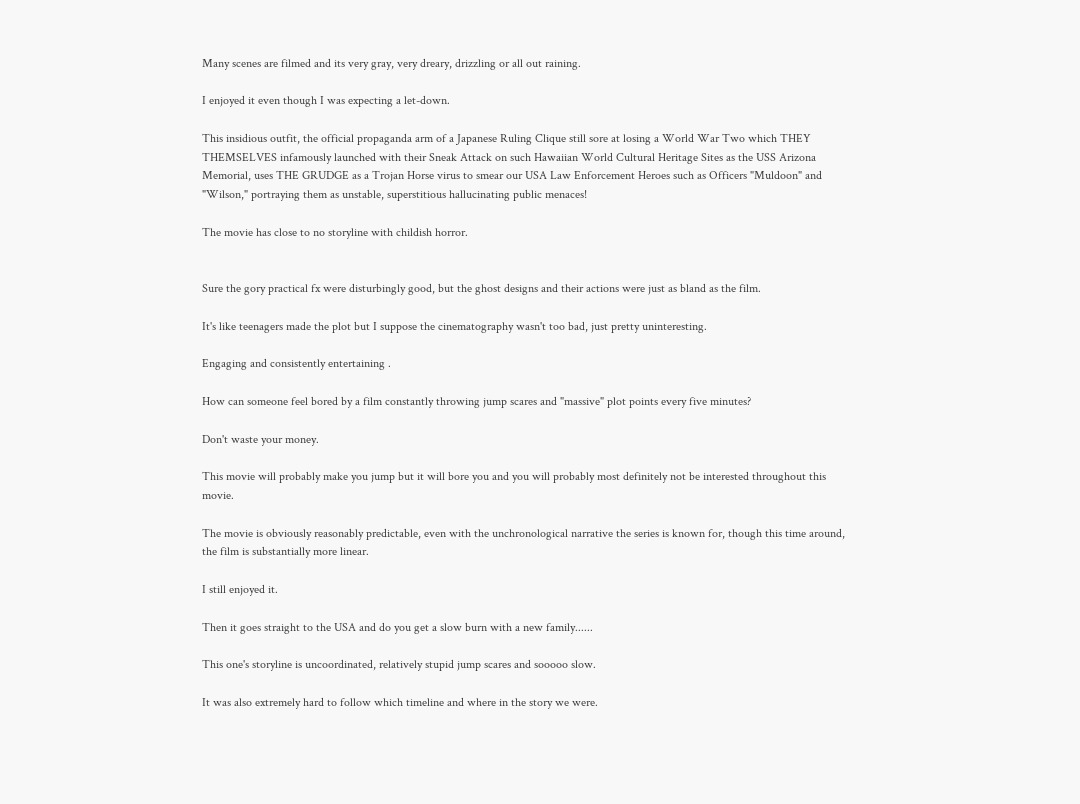Many scenes are filmed and its very gray, very dreary, drizzling or all out raining.

I enjoyed it even though I was expecting a let-down.

This insidious outfit, the official propaganda arm of a Japanese Ruling Clique still sore at losing a World War Two which THEY THEMSELVES infamously launched with their Sneak Attack on such Hawaiian World Cultural Heritage Sites as the USS Arizona Memorial, uses THE GRUDGE as a Trojan Horse virus to smear our USA Law Enforcement Heroes such as Officers "Muldoon" and "Wilson," portraying them as unstable, superstitious hallucinating public menaces!

The movie has close to no storyline with childish horror.


Sure the gory practical fx were disturbingly good, but the ghost designs and their actions were just as bland as the film.

It's like teenagers made the plot but I suppose the cinematography wasn't too bad, just pretty uninteresting.

Engaging and consistently entertaining .

How can someone feel bored by a film constantly throwing jump scares and "massive" plot points every five minutes?

Don't waste your money.

This movie will probably make you jump but it will bore you and you will probably most definitely not be interested throughout this movie.

The movie is obviously reasonably predictable, even with the unchronological narrative the series is known for, though this time around, the film is substantially more linear.

I still enjoyed it.

Then it goes straight to the USA and do you get a slow burn with a new family......

This one's storyline is uncoordinated, relatively stupid jump scares and sooooo slow.

It was also extremely hard to follow which timeline and where in the story we were.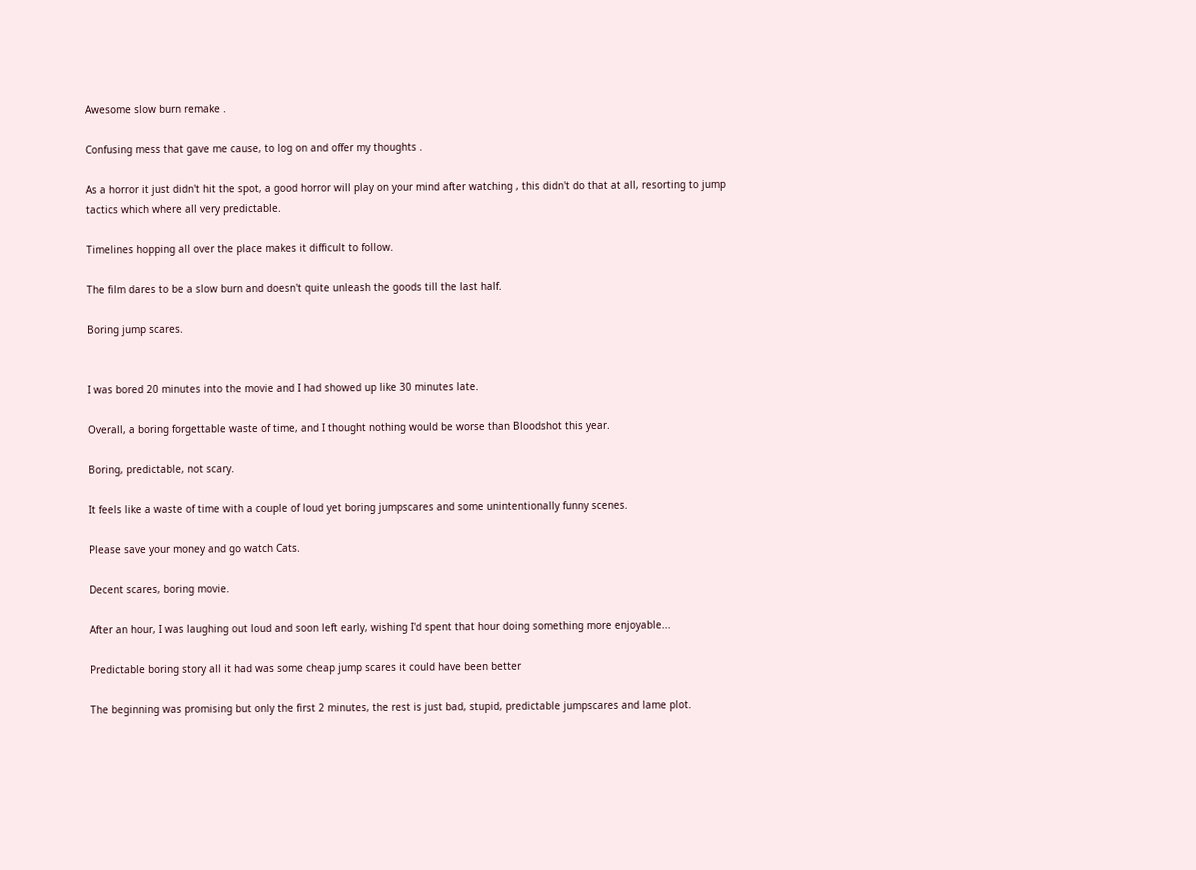Awesome slow burn remake .

Confusing mess that gave me cause, to log on and offer my thoughts .

As a horror it just didn't hit the spot, a good horror will play on your mind after watching , this didn't do that at all, resorting to jump tactics which where all very predictable.

Timelines hopping all over the place makes it difficult to follow.

The film dares to be a slow burn and doesn't quite unleash the goods till the last half.

Boring jump scares.


I was bored 20 minutes into the movie and I had showed up like 30 minutes late.

Overall, a boring forgettable waste of time, and I thought nothing would be worse than Bloodshot this year.

Boring, predictable, not scary.

It feels like a waste of time with a couple of loud yet boring jumpscares and some unintentionally funny scenes.

Please save your money and go watch Cats.

Decent scares, boring movie.

After an hour, I was laughing out loud and soon left early, wishing I'd spent that hour doing something more enjoyable...

Predictable boring story all it had was some cheap jump scares it could have been better

The beginning was promising but only the first 2 minutes, the rest is just bad, stupid, predictable jumpscares and lame plot.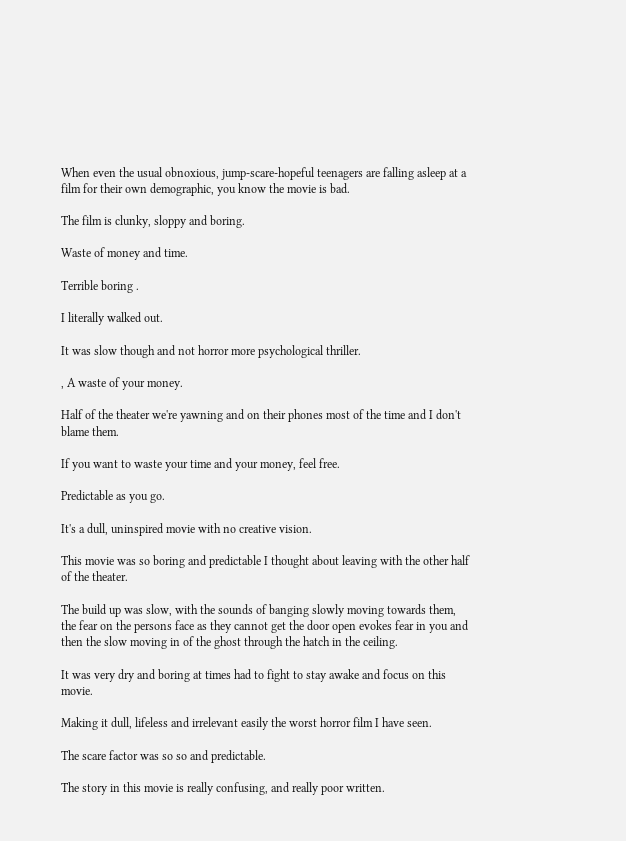When even the usual obnoxious, jump-scare-hopeful teenagers are falling asleep at a film for their own demographic, you know the movie is bad.

The film is clunky, sloppy and boring.

Waste of money and time.

Terrible boring .

I literally walked out.

It was slow though and not horror more psychological thriller.

, A waste of your money.

Half of the theater we're yawning and on their phones most of the time and I don't blame them.

If you want to waste your time and your money, feel free.

Predictable as you go.

It's a dull, uninspired movie with no creative vision.

This movie was so boring and predictable I thought about leaving with the other half of the theater.

The build up was slow, with the sounds of banging slowly moving towards them, the fear on the persons face as they cannot get the door open evokes fear in you and then the slow moving in of the ghost through the hatch in the ceiling.

It was very dry and boring at times had to fight to stay awake and focus on this movie.

Making it dull, lifeless and irrelevant easily the worst horror film I have seen.

The scare factor was so so and predictable.

The story in this movie is really confusing, and really poor written.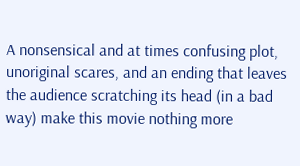A nonsensical and at times confusing plot, unoriginal scares, and an ending that leaves the audience scratching its head (in a bad way) make this movie nothing more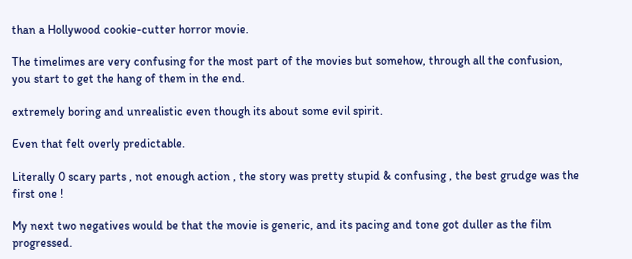than a Hollywood cookie-cutter horror movie.

The timelimes are very confusing for the most part of the movies but somehow, through all the confusion, you start to get the hang of them in the end.

extremely boring and unrealistic even though its about some evil spirit.

Even that felt overly predictable.

Literally 0 scary parts , not enough action , the story was pretty stupid & confusing , the best grudge was the first one !

My next two negatives would be that the movie is generic, and its pacing and tone got duller as the film progressed.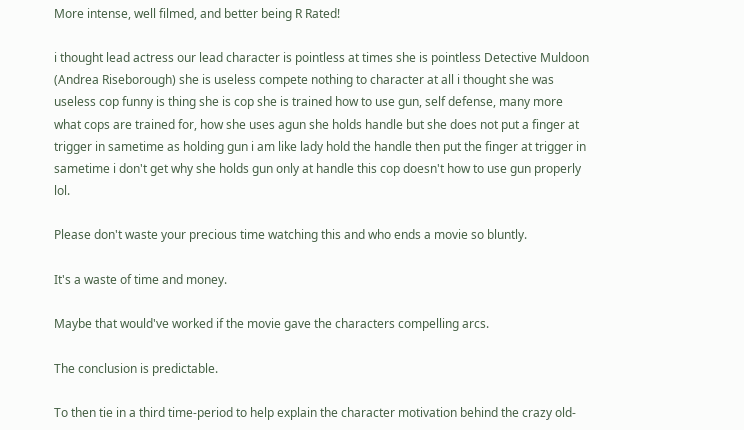More intense, well filmed, and better being R Rated!

i thought lead actress our lead character is pointless at times she is pointless Detective Muldoon (Andrea Riseborough) she is useless compete nothing to character at all i thought she was useless cop funny is thing she is cop she is trained how to use gun, self defense, many more what cops are trained for, how she uses agun she holds handle but she does not put a finger at trigger in sametime as holding gun i am like lady hold the handle then put the finger at trigger in sametime i don't get why she holds gun only at handle this cop doesn't how to use gun properly lol.

Please don't waste your precious time watching this and who ends a movie so bluntly.

It's a waste of time and money.

Maybe that would've worked if the movie gave the characters compelling arcs.

The conclusion is predictable.

To then tie in a third time-period to help explain the character motivation behind the crazy old-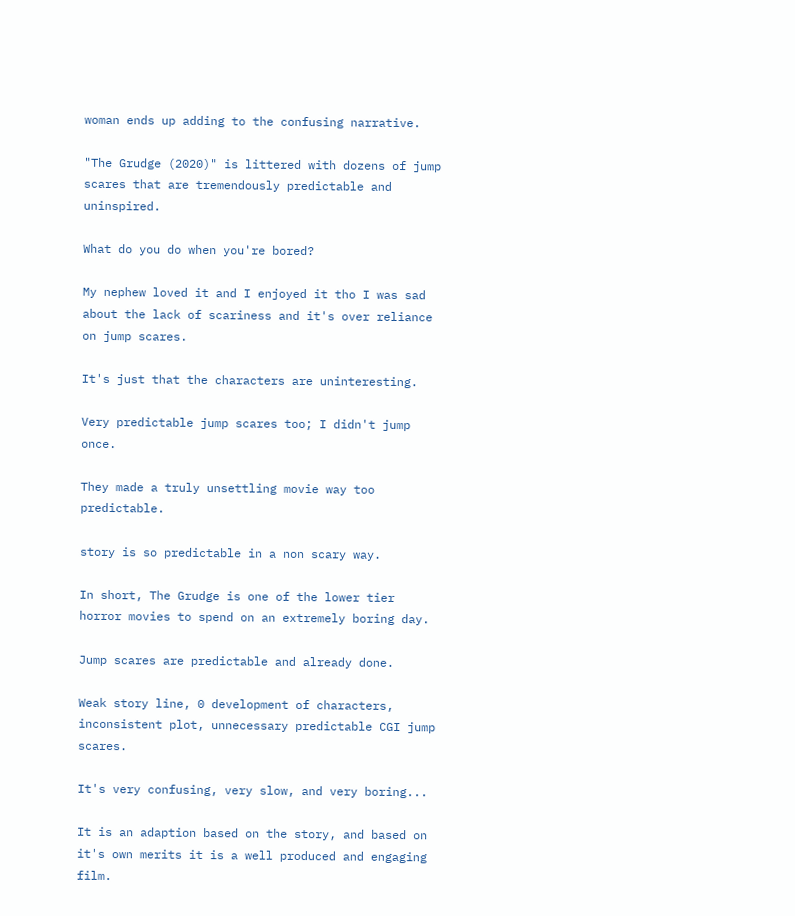woman ends up adding to the confusing narrative.

"The Grudge (2020)" is littered with dozens of jump scares that are tremendously predictable and uninspired.

What do you do when you're bored?

My nephew loved it and I enjoyed it tho I was sad about the lack of scariness and it's over reliance on jump scares.

It's just that the characters are uninteresting.

Very predictable jump scares too; I didn't jump once.

They made a truly unsettling movie way too predictable.

story is so predictable in a non scary way.

In short, The Grudge is one of the lower tier horror movies to spend on an extremely boring day.

Jump scares are predictable and already done.

Weak story line, 0 development of characters, inconsistent plot, unnecessary predictable CGI jump scares.

It's very confusing, very slow, and very boring...

It is an adaption based on the story, and based on it's own merits it is a well produced and engaging film.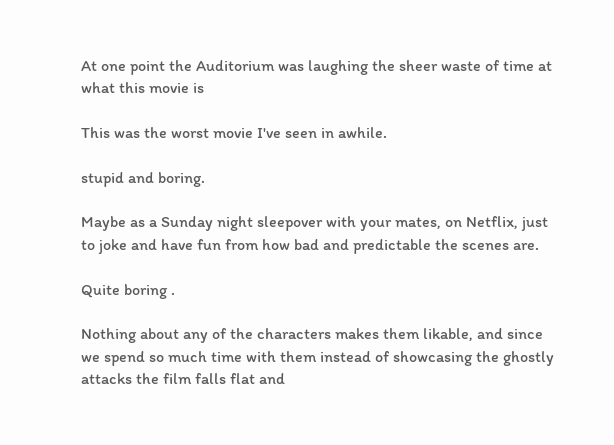At one point the Auditorium was laughing the sheer waste of time at what this movie is

This was the worst movie I've seen in awhile.

stupid and boring.

Maybe as a Sunday night sleepover with your mates, on Netflix, just to joke and have fun from how bad and predictable the scenes are.

Quite boring .

Nothing about any of the characters makes them likable, and since we spend so much time with them instead of showcasing the ghostly attacks the film falls flat and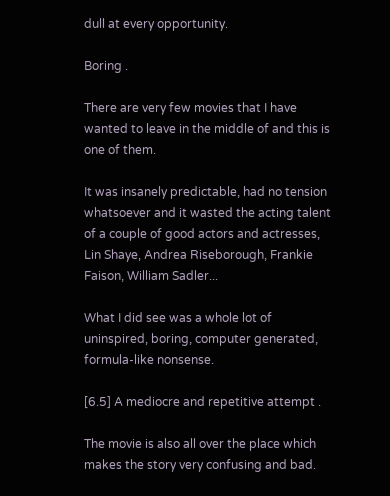dull at every opportunity.

Boring .

There are very few movies that I have wanted to leave in the middle of and this is one of them.

It was insanely predictable, had no tension whatsoever and it wasted the acting talent of a couple of good actors and actresses, Lin Shaye, Andrea Riseborough, Frankie Faison, William Sadler...

What I did see was a whole lot of uninspired, boring, computer generated, formula-like nonsense.

[6.5] A mediocre and repetitive attempt .

The movie is also all over the place which makes the story very confusing and bad.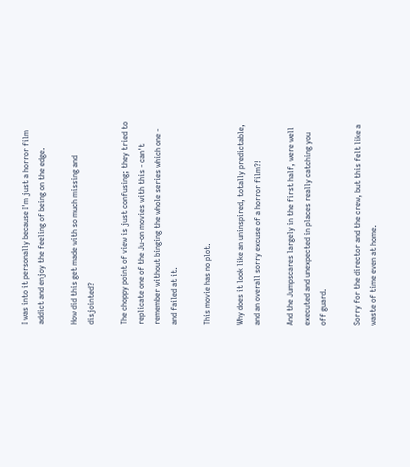I was into it personally because I'm just a horror film addict and enjoy the feeling of being on the edge.

How did this get made with so much missing and disjointed?

The choppy point of view is just confusing; they tried to replicate one of the Ju-on movies with this - can't remember without binging the whole series which one - and failed at it.

This movie has no plot.

Why does it look like an uninspired, totally predictable, and an overall sorry excuse of a horror film?!

And the Jumpscares largely in the first half, were well executed and unexpected in places really catching you off guard.

Sorry for the director and the crew, but this felt like a waste of time even at home.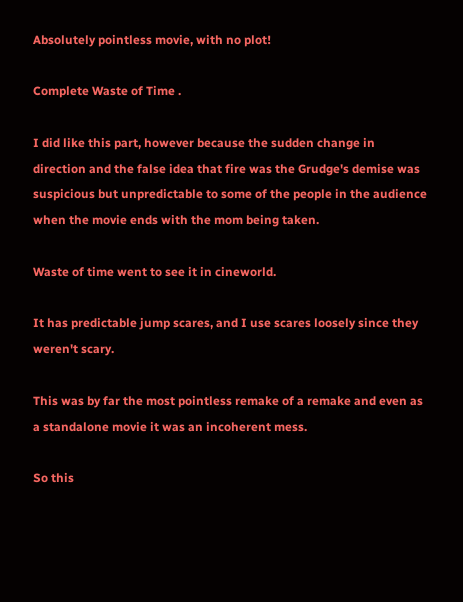Absolutely pointless movie, with no plot!

Complete Waste of Time .

I did like this part, however because the sudden change in direction and the false idea that fire was the Grudge's demise was suspicious but unpredictable to some of the people in the audience when the movie ends with the mom being taken.

Waste of time went to see it in cineworld.

It has predictable jump scares, and I use scares loosely since they weren't scary.

This was by far the most pointless remake of a remake and even as a standalone movie it was an incoherent mess.

So this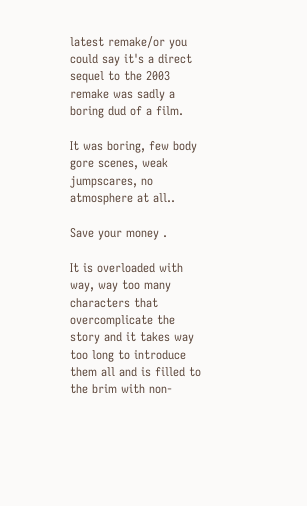latest remake/or you could say it's a direct sequel to the 2003 remake was sadly a boring dud of a film.

It was boring, few body gore scenes, weak jumpscares, no atmosphere at all..

Save your money .

It is overloaded with way, way too many characters that overcomplicate the story and it takes way too long to introduce them all and is filled to the brim with non-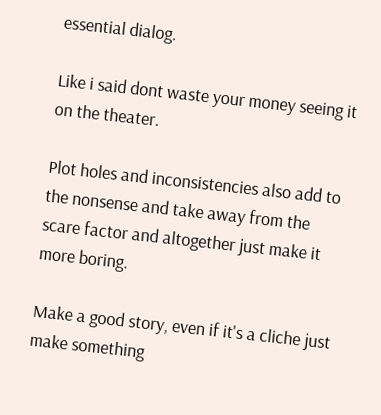essential dialog.

Like i said dont waste your money seeing it on the theater.

Plot holes and inconsistencies also add to the nonsense and take away from the scare factor and altogether just make it more boring.

Make a good story, even if it's a cliche just make something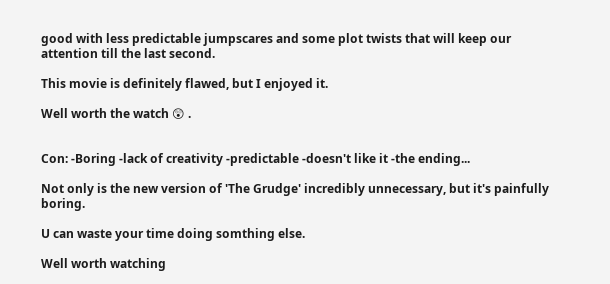good with less predictable jumpscares and some plot twists that will keep our attention till the last second.

This movie is definitely flawed, but I enjoyed it.

Well worth the watch 😲 .


Con: -Boring -lack of creativity -predictable -doesn't like it -the ending...

Not only is the new version of 'The Grudge' incredibly unnecessary, but it's painfully boring.

U can waste your time doing somthing else.

Well worth watching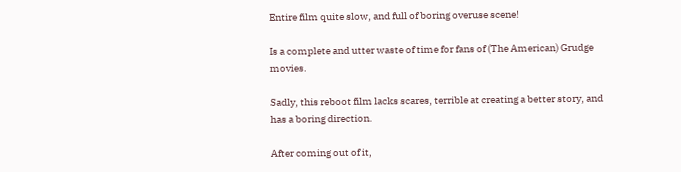Entire film quite slow, and full of boring overuse scene!

Is a complete and utter waste of time for fans of (The American) Grudge movies.

Sadly, this reboot film lacks scares, terrible at creating a better story, and has a boring direction.

After coming out of it,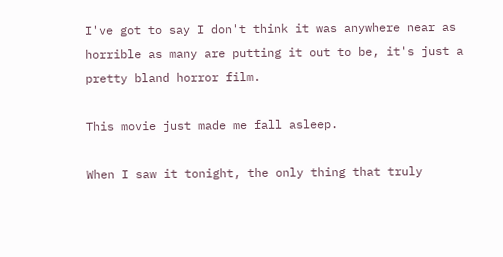I've got to say I don't think it was anywhere near as horrible as many are putting it out to be, it's just a pretty bland horror film.

This movie just made me fall asleep.

When I saw it tonight, the only thing that truly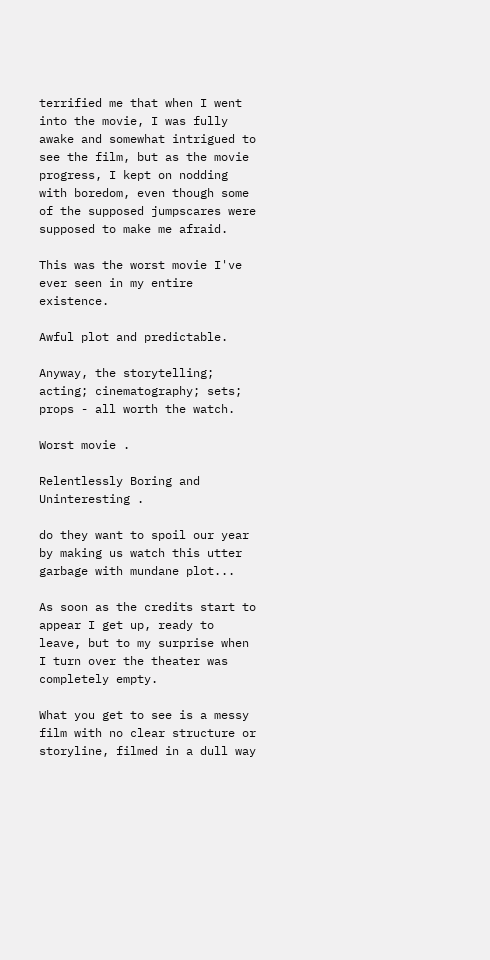terrified me that when I went into the movie, I was fully awake and somewhat intrigued to see the film, but as the movie progress, I kept on nodding with boredom, even though some of the supposed jumpscares were supposed to make me afraid.

This was the worst movie I've ever seen in my entire existence.

Awful plot and predictable.

Anyway, the storytelling; acting; cinematography; sets; props - all worth the watch.

Worst movie .

Relentlessly Boring and Uninteresting .

do they want to spoil our year by making us watch this utter garbage with mundane plot...

As soon as the credits start to appear I get up, ready to leave, but to my surprise when I turn over the theater was completely empty.

What you get to see is a messy film with no clear structure or storyline, filmed in a dull way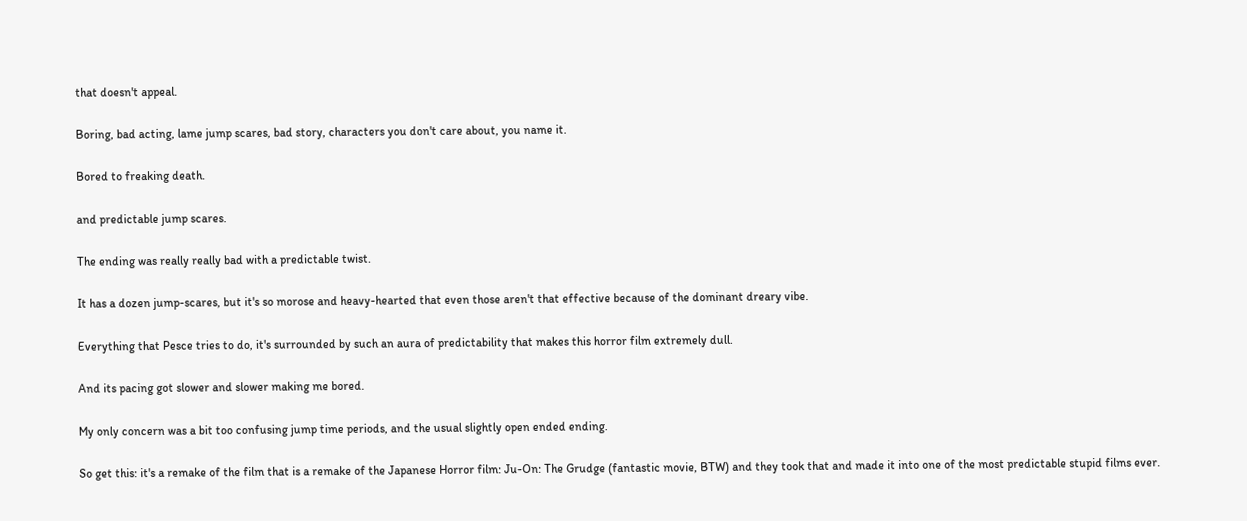that doesn't appeal.

Boring, bad acting, lame jump scares, bad story, characters you don't care about, you name it.

Bored to freaking death.

and predictable jump scares.

The ending was really really bad with a predictable twist.

It has a dozen jump-scares, but it's so morose and heavy-hearted that even those aren't that effective because of the dominant dreary vibe.

Everything that Pesce tries to do, it's surrounded by such an aura of predictability that makes this horror film extremely dull.

And its pacing got slower and slower making me bored.

My only concern was a bit too confusing jump time periods, and the usual slightly open ended ending.

So get this: it's a remake of the film that is a remake of the Japanese Horror film: Ju-On: The Grudge (fantastic movie, BTW) and they took that and made it into one of the most predictable stupid films ever.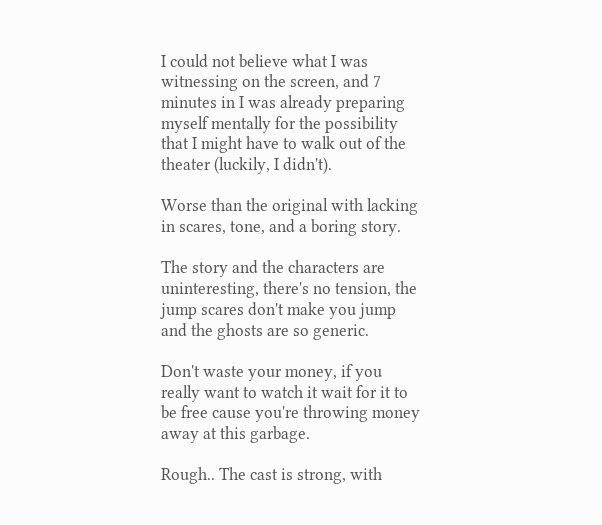I could not believe what I was witnessing on the screen, and 7 minutes in I was already preparing myself mentally for the possibility that I might have to walk out of the theater (luckily, I didn't).

Worse than the original with lacking in scares, tone, and a boring story.

The story and the characters are uninteresting, there's no tension, the jump scares don't make you jump and the ghosts are so generic.

Don't waste your money, if you really want to watch it wait for it to be free cause you're throwing money away at this garbage.

Rough.. The cast is strong, with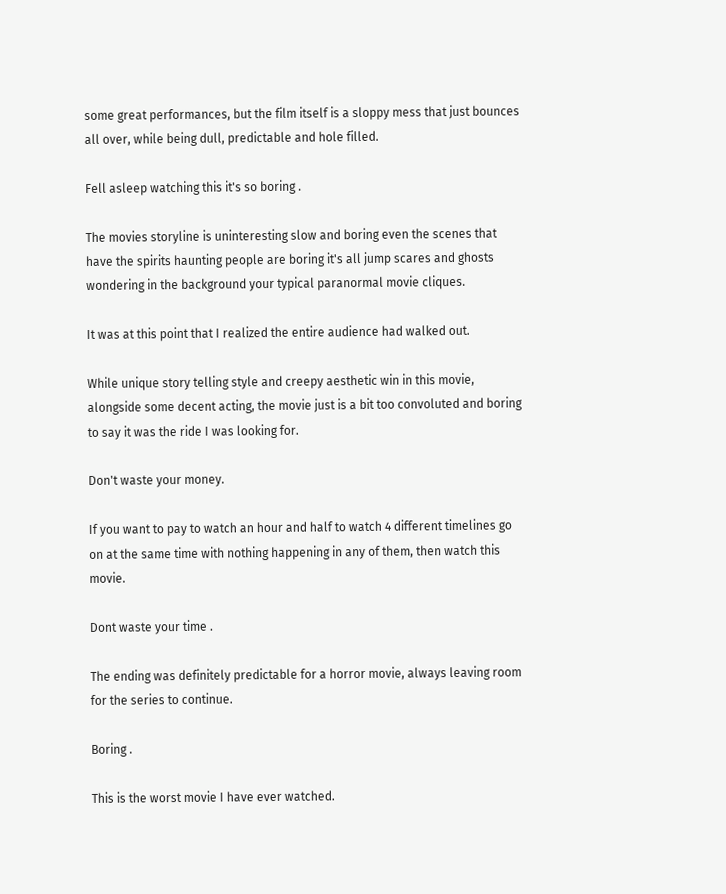some great performances, but the film itself is a sloppy mess that just bounces all over, while being dull, predictable and hole filled.

Fell asleep watching this it's so boring .

The movies storyline is uninteresting slow and boring even the scenes that have the spirits haunting people are boring it's all jump scares and ghosts wondering in the background your typical paranormal movie cliques.

It was at this point that I realized the entire audience had walked out.

While unique story telling style and creepy aesthetic win in this movie, alongside some decent acting, the movie just is a bit too convoluted and boring to say it was the ride I was looking for.

Don't waste your money.

If you want to pay to watch an hour and half to watch 4 different timelines go on at the same time with nothing happening in any of them, then watch this movie.

Dont waste your time .

The ending was definitely predictable for a horror movie, always leaving room for the series to continue.

Boring .

This is the worst movie I have ever watched.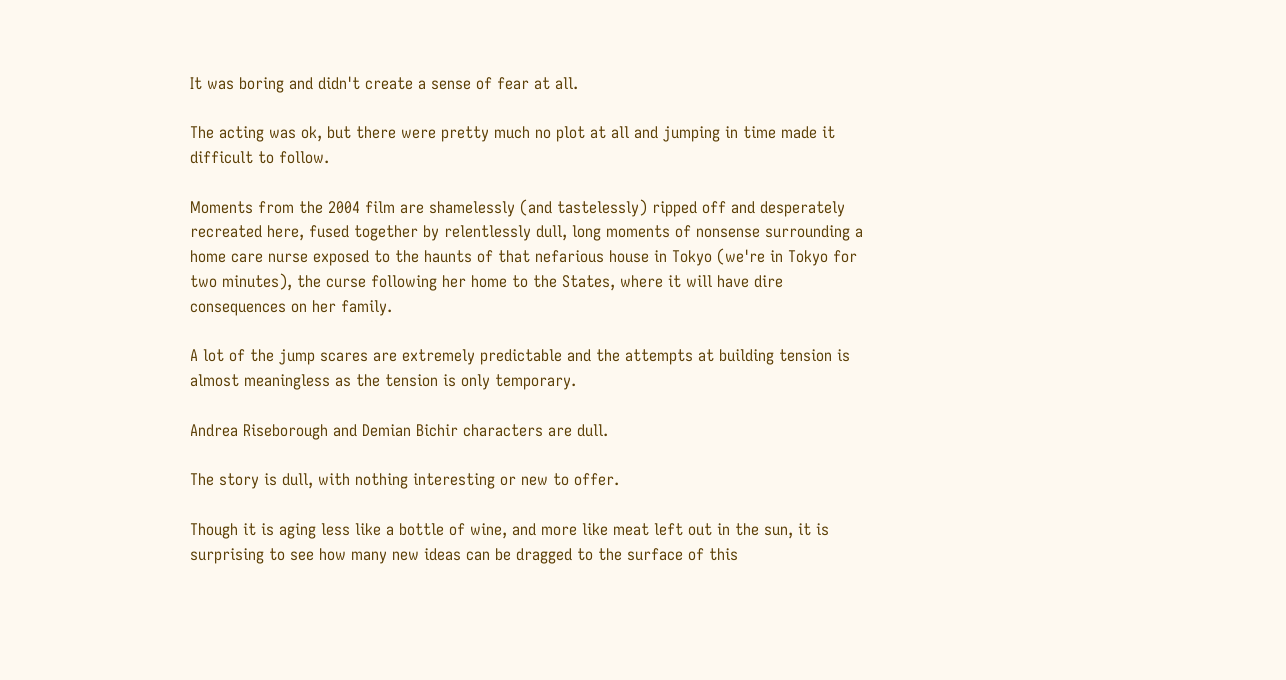It was boring and didn't create a sense of fear at all.

The acting was ok, but there were pretty much no plot at all and jumping in time made it difficult to follow.

Moments from the 2004 film are shamelessly (and tastelessly) ripped off and desperately recreated here, fused together by relentlessly dull, long moments of nonsense surrounding a home care nurse exposed to the haunts of that nefarious house in Tokyo (we're in Tokyo for two minutes), the curse following her home to the States, where it will have dire consequences on her family.

A lot of the jump scares are extremely predictable and the attempts at building tension is almost meaningless as the tension is only temporary.

Andrea Riseborough and Demian Bichir characters are dull.

The story is dull, with nothing interesting or new to offer.

Though it is aging less like a bottle of wine, and more like meat left out in the sun, it is surprising to see how many new ideas can be dragged to the surface of this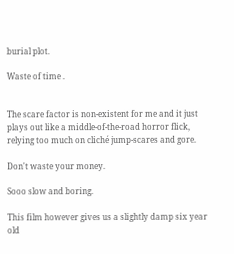burial plot.

Waste of time .


The scare factor is non-existent for me and it just plays out like a middle-of-the-road horror flick, relying too much on cliché jump-scares and gore.

Don't waste your money.

Sooo slow and boring.

This film however gives us a slightly damp six year old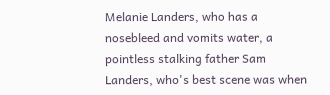Melanie Landers, who has a nosebleed and vomits water, a pointless stalking father Sam Landers, who's best scene was when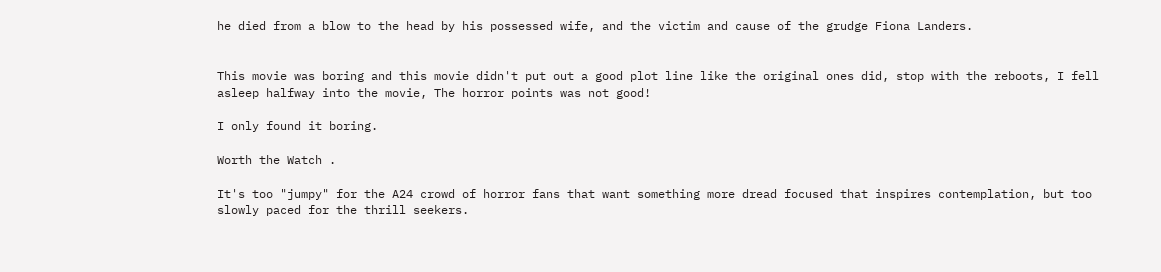he died from a blow to the head by his possessed wife, and the victim and cause of the grudge Fiona Landers.


This movie was boring and this movie didn't put out a good plot line like the original ones did, stop with the reboots, I fell asleep halfway into the movie, The horror points was not good!

I only found it boring.

Worth the Watch .

It's too "jumpy" for the A24 crowd of horror fans that want something more dread focused that inspires contemplation, but too slowly paced for the thrill seekers.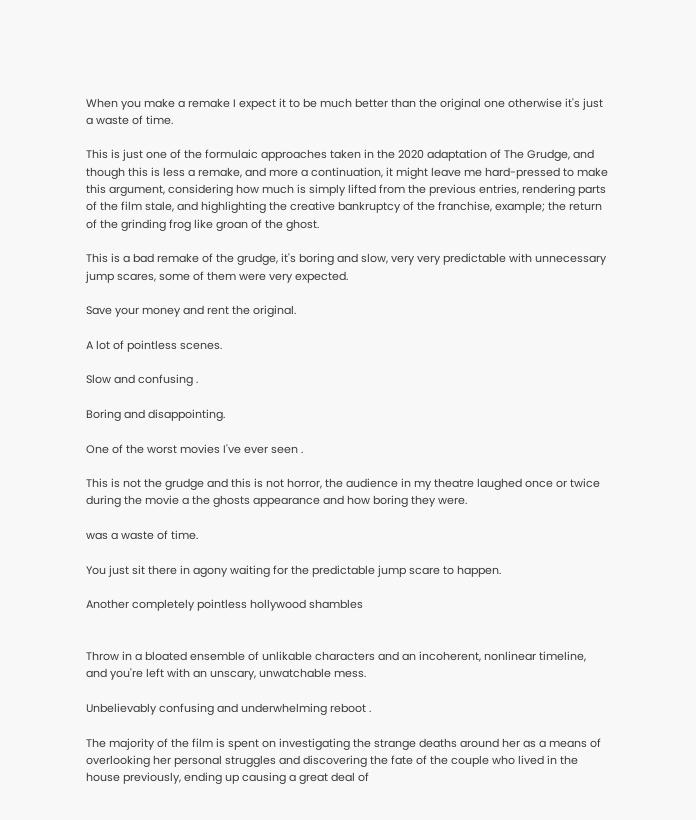When you make a remake I expect it to be much better than the original one otherwise it's just a waste of time.

This is just one of the formulaic approaches taken in the 2020 adaptation of The Grudge, and though this is less a remake, and more a continuation, it might leave me hard-pressed to make this argument, considering how much is simply lifted from the previous entries, rendering parts of the film stale, and highlighting the creative bankruptcy of the franchise, example; the return of the grinding frog like groan of the ghost.

This is a bad remake of the grudge, it's boring and slow, very very predictable with unnecessary jump scares, some of them were very expected.

Save your money and rent the original.

A lot of pointless scenes.

Slow and confusing .

Boring and disappointing.

One of the worst movies I've ever seen .

This is not the grudge and this is not horror, the audience in my theatre laughed once or twice during the movie a the ghosts appearance and how boring they were.

was a waste of time.

You just sit there in agony waiting for the predictable jump scare to happen.

Another completely pointless hollywood shambles


Throw in a bloated ensemble of unlikable characters and an incoherent, nonlinear timeline, and you're left with an unscary, unwatchable mess.

Unbelievably confusing and underwhelming reboot .

The majority of the film is spent on investigating the strange deaths around her as a means of overlooking her personal struggles and discovering the fate of the couple who lived in the house previously, ending up causing a great deal of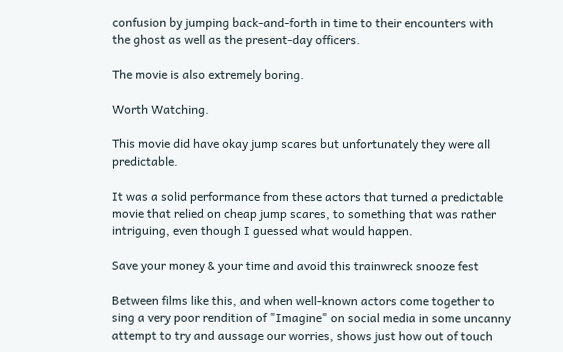confusion by jumping back-and-forth in time to their encounters with the ghost as well as the present-day officers.

The movie is also extremely boring.

Worth Watching.

This movie did have okay jump scares but unfortunately they were all predictable.

It was a solid performance from these actors that turned a predictable movie that relied on cheap jump scares, to something that was rather intriguing, even though I guessed what would happen.

Save your money & your time and avoid this trainwreck snooze fest

Between films like this, and when well-known actors come together to sing a very poor rendition of "Imagine" on social media in some uncanny attempt to try and aussage our worries, shows just how out of touch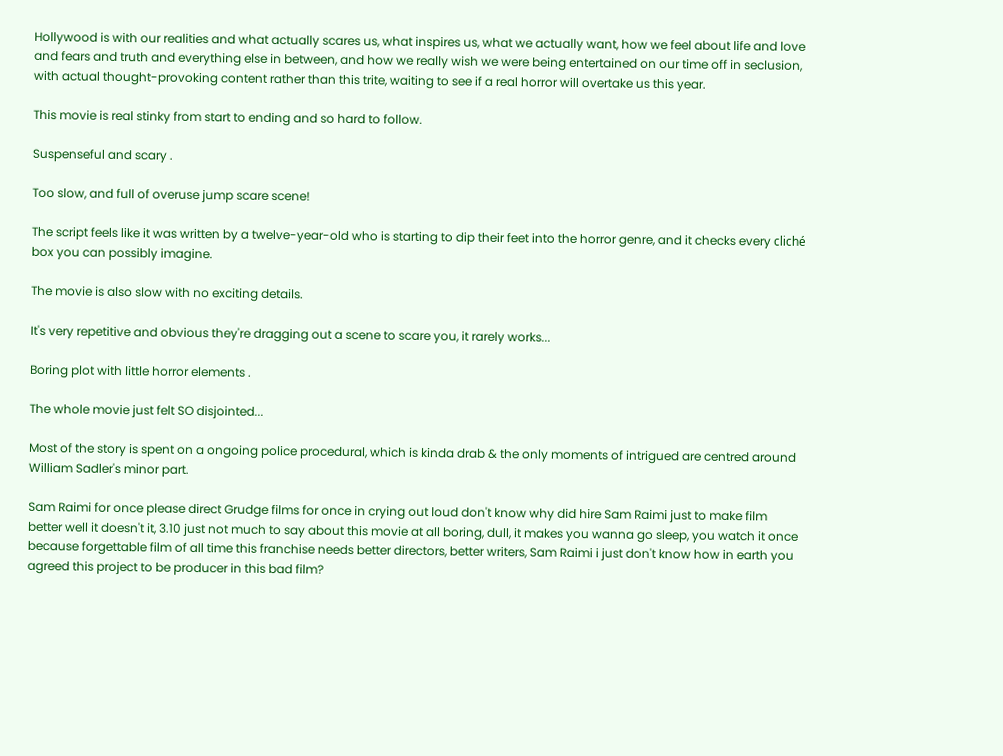Hollywood is with our realities and what actually scares us, what inspires us, what we actually want, how we feel about life and love and fears and truth and everything else in between, and how we really wish we were being entertained on our time off in seclusion, with actual thought-provoking content rather than this trite, waiting to see if a real horror will overtake us this year.

This movie is real stinky from start to ending and so hard to follow.

Suspenseful and scary .

Too slow, and full of overuse jump scare scene!

The script feels like it was written by a twelve-year-old who is starting to dip their feet into the horror genre, and it checks every cliché box you can possibly imagine.

The movie is also slow with no exciting details.

It's very repetitive and obvious they're dragging out a scene to scare you, it rarely works...

Boring plot with little horror elements .

The whole movie just felt SO disjointed...

Most of the story is spent on a ongoing police procedural, which is kinda drab & the only moments of intrigued are centred around William Sadler's minor part.

Sam Raimi for once please direct Grudge films for once in crying out loud don't know why did hire Sam Raimi just to make film better well it doesn't it, 3.10 just not much to say about this movie at all boring, dull, it makes you wanna go sleep, you watch it once because forgettable film of all time this franchise needs better directors, better writers, Sam Raimi i just don't know how in earth you agreed this project to be producer in this bad film?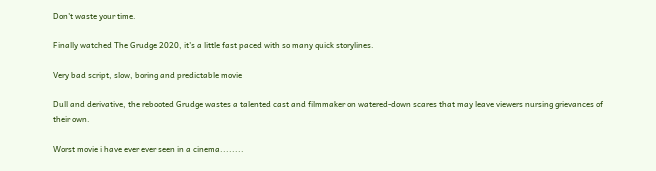Don't waste your time.

Finally watched The Grudge 2020, it's a little fast paced with so many quick storylines.

Very bad script, slow, boring and predictable movie

Dull and derivative, the rebooted Grudge wastes a talented cast and filmmaker on watered-down scares that may leave viewers nursing grievances of their own.

Worst movie i have ever ever seen in a cinema........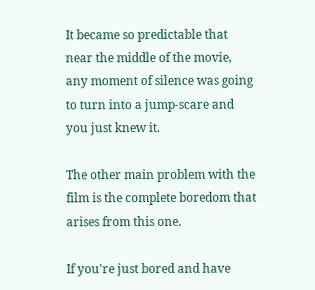It became so predictable that near the middle of the movie, any moment of silence was going to turn into a jump-scare and you just knew it.

The other main problem with the film is the complete boredom that arises from this one.

If you're just bored and have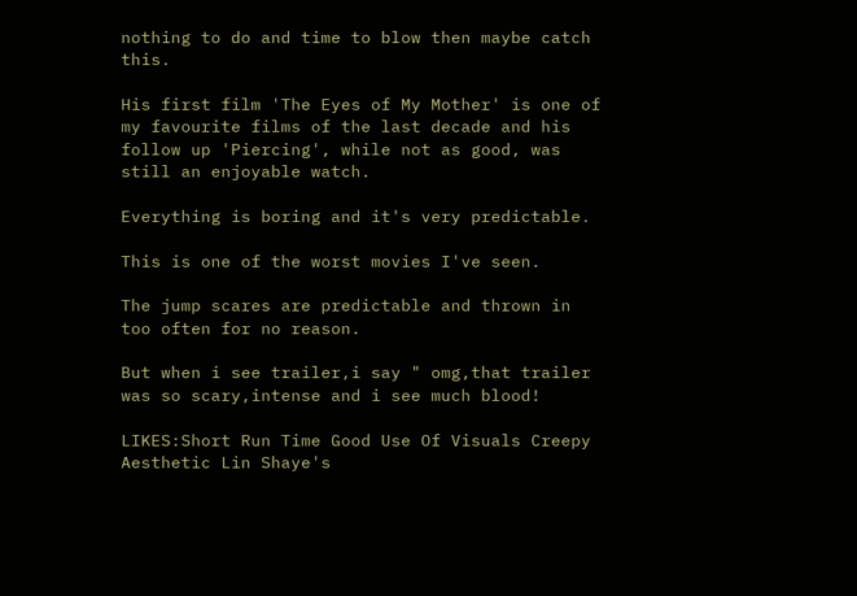nothing to do and time to blow then maybe catch this.

His first film 'The Eyes of My Mother' is one of my favourite films of the last decade and his follow up 'Piercing', while not as good, was still an enjoyable watch.

Everything is boring and it's very predictable.

This is one of the worst movies I've seen.

The jump scares are predictable and thrown in too often for no reason.

But when i see trailer,i say " omg,that trailer was so scary,intense and i see much blood!

LIKES:Short Run Time Good Use Of Visuals Creepy Aesthetic Lin Shaye's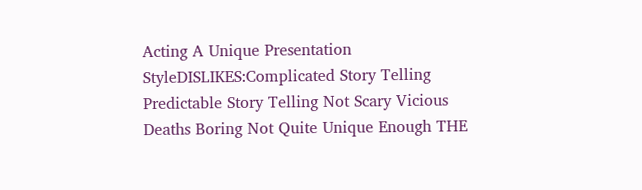Acting A Unique Presentation StyleDISLIKES:Complicated Story Telling Predictable Story Telling Not Scary Vicious Deaths Boring Not Quite Unique Enough THE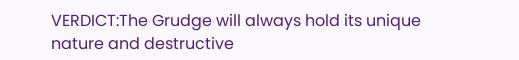VERDICT:The Grudge will always hold its unique nature and destructive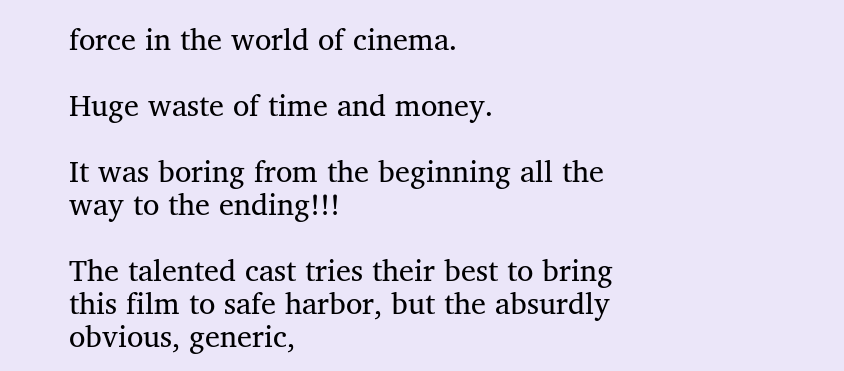force in the world of cinema.

Huge waste of time and money.

It was boring from the beginning all the way to the ending!!!

The talented cast tries their best to bring this film to safe harbor, but the absurdly obvious, generic,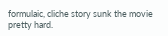formulaic, cliche story sunk the movie pretty hard.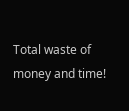Total waste of money and time!